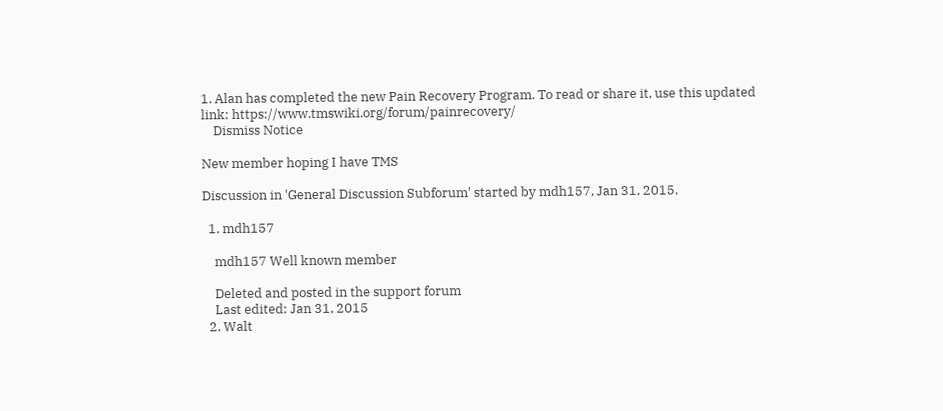1. Alan has completed the new Pain Recovery Program. To read or share it, use this updated link: https://www.tmswiki.org/forum/painrecovery/
    Dismiss Notice

New member hoping I have TMS

Discussion in 'General Discussion Subforum' started by mdh157, Jan 31, 2015.

  1. mdh157

    mdh157 Well known member

    Deleted and posted in the support forum
    Last edited: Jan 31, 2015
  2. Walt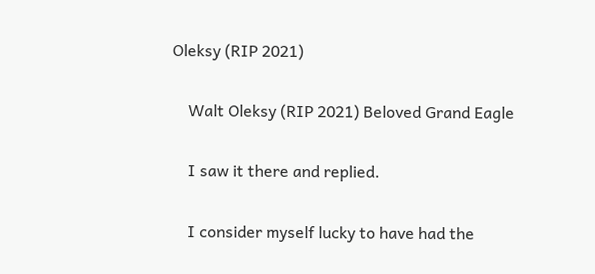Oleksy (RIP 2021)

    Walt Oleksy (RIP 2021) Beloved Grand Eagle

    I saw it there and replied.

    I consider myself lucky to have had the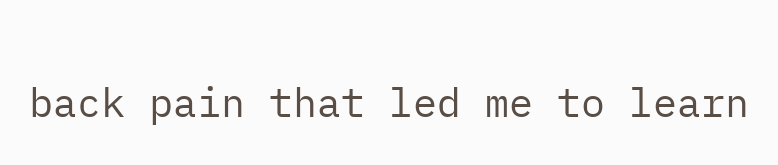back pain that led me to learn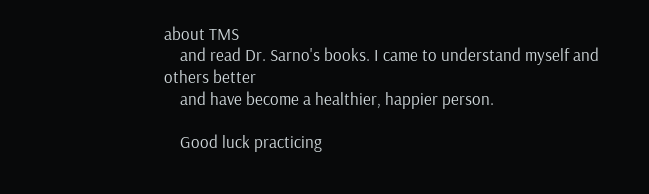about TMS
    and read Dr. Sarno's books. I came to understand myself and others better
    and have become a healthier, happier person.

    Good luck practicing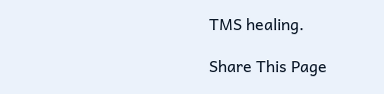TMS healing.

Share This Page